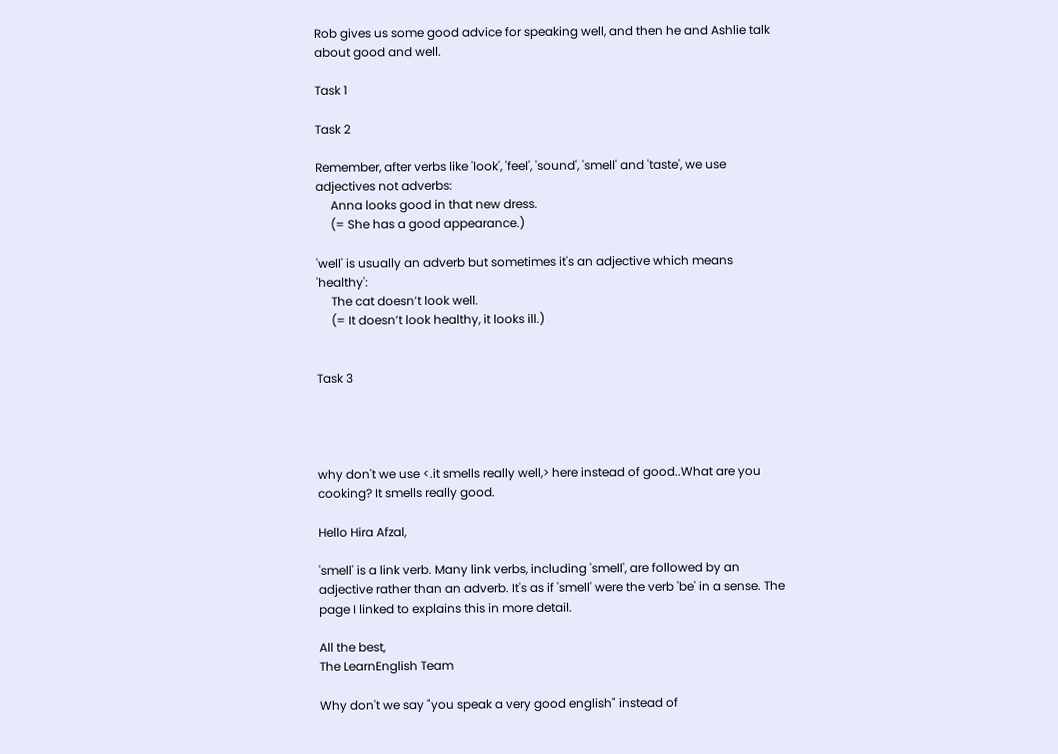Rob gives us some good advice for speaking well, and then he and Ashlie talk about good and well.

Task 1

Task 2

Remember, after verbs like 'look', 'feel', 'sound', 'smell' and 'taste', we use adjectives not adverbs:
     Anna looks good in that new dress.
     (= She has a good appearance.)

'well' is usually an adverb but sometimes it's an adjective which means 'healthy':
     The cat doesn’t look well.
     (= It doesn’t look healthy, it looks ill.)


Task 3




why don't we use <.it smells really well,> here instead of good..What are you cooking? It smells really good.

Hello Hira Afzal,

'smell' is a link verb. Many link verbs, including 'smell', are followed by an adjective rather than an adverb. It's as if 'smell' were the verb 'be' in a sense. The page I linked to explains this in more detail.

All the best,
The LearnEnglish Team

Why don't we say "you speak a very good english" instead of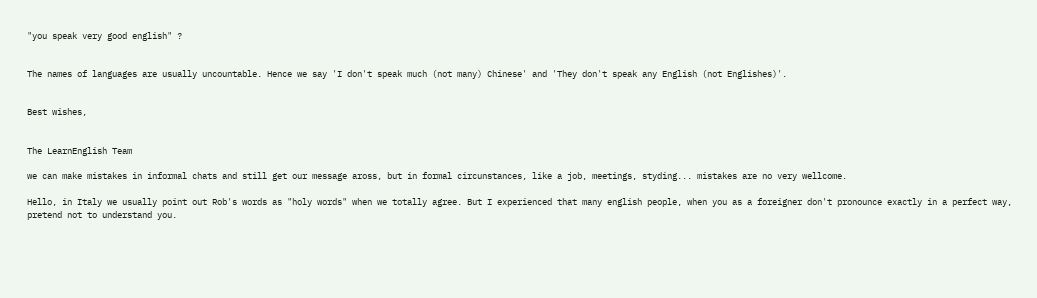"you speak very good english" ?


The names of languages are usually uncountable. Hence we say 'I don't speak much (not many) Chinese' and 'They don't speak any English (not Englishes)'.


Best wishes,


The LearnEnglish Team

we can make mistakes in informal chats and still get our message aross, but in formal circunstances, like a job, meetings, styding... mistakes are no very wellcome.

Hello, in Italy we usually point out Rob's words as "holy words" when we totally agree. But I experienced that many english people, when you as a foreigner don't pronounce exactly in a perfect way, pretend not to understand you.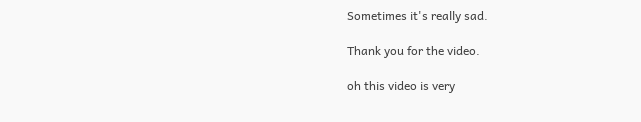Sometimes it's really sad.

Thank you for the video.

oh this video is very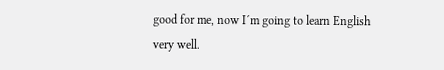good for me, now I´m going to learn English very well.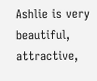Ashlie is very beautiful, attractive,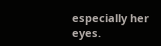especially her eyes.